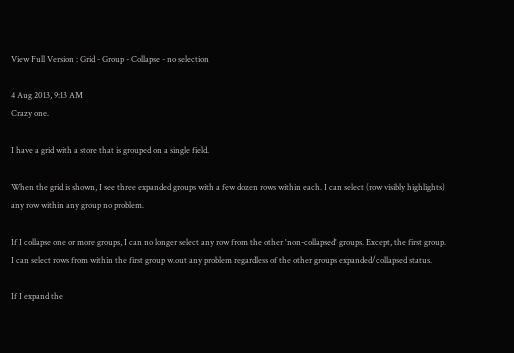View Full Version : Grid - Group - Collapse - no selection

4 Aug 2013, 9:13 AM
Crazy one.

I have a grid with a store that is grouped on a single field.

When the grid is shown, I see three expanded groups with a few dozen rows within each. I can select (row visibly highlights) any row within any group no problem.

If I collapse one or more groups, I can no longer select any row from the other 'non-collapsed' groups. Except, the first group. I can select rows from within the first group w.out any problem regardless of the other groups expanded/collapsed status.

If I expand the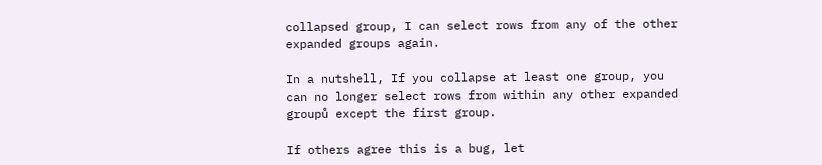collapsed group, I can select rows from any of the other expanded groups again.

In a nutshell, If you collapse at least one group, you can no longer select rows from within any other expanded groupů except the first group.

If others agree this is a bug, let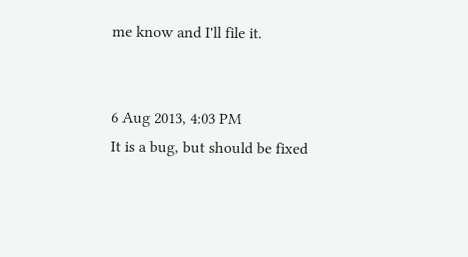me know and I'll file it.


6 Aug 2013, 4:03 PM
It is a bug, but should be fixed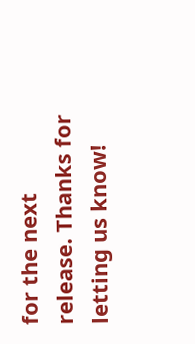for the next release. Thanks for letting us know!